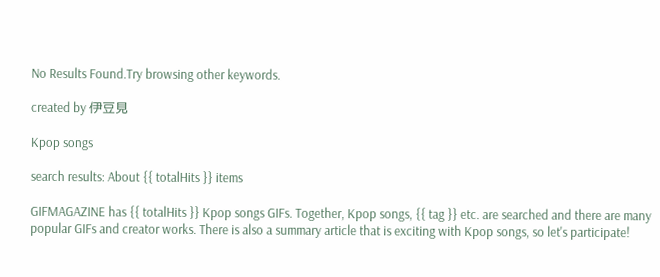No Results Found.Try browsing other keywords.

created by 伊豆見

Kpop songs

search results: About {{ totalHits }} items

GIFMAGAZINE has {{ totalHits }} Kpop songs GIFs. Together, Kpop songs, {{ tag }} etc. are searched and there are many popular GIFs and creator works. There is also a summary article that is exciting with Kpop songs, so let's participate!